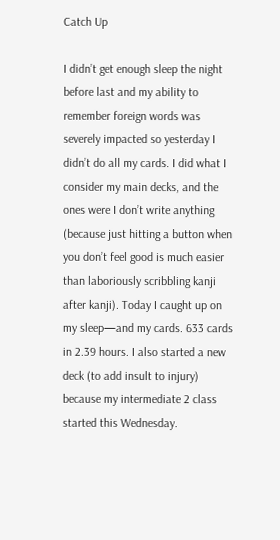Catch Up

I didn’t get enough sleep the night before last and my ability to remember foreign words was severely impacted so yesterday I didn’t do all my cards. I did what I consider my main decks, and the ones were I don’t write anything (because just hitting a button when you don’t feel good is much easier than laboriously scribbling kanji after kanji). Today I caught up on my sleep—and my cards. 633 cards in 2.39 hours. I also started a new deck (to add insult to injury) because my intermediate 2 class started this Wednesday.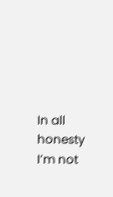In all honesty I’m not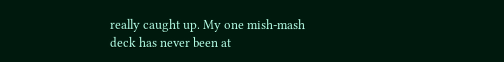really caught up. My one mish-mash deck has never been at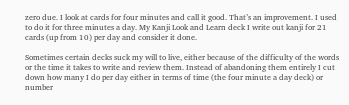zero due. I look at cards for four minutes and call it good. That’s an improvement. I used to do it for three minutes a day. My Kanji Look and Learn deck I write out kanji for 21 cards (up from 10) per day and consider it done.

Sometimes certain decks suck my will to live, either because of the difficulty of the words or the time it takes to write and review them. Instead of abandoning them entirely I cut down how many I do per day either in terms of time (the four minute a day deck) or number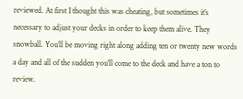reviewed. At first I thought this was cheating, but sometimes it’s necessary to adjust your decks in order to keep them alive. They snowball. You’ll be moving right along adding ten or twenty new words a day and all of the sudden you’ll come to the deck and have a ton to review.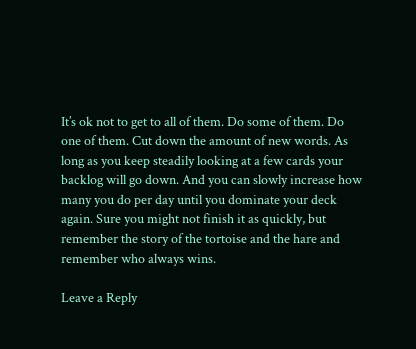It’s ok not to get to all of them. Do some of them. Do one of them. Cut down the amount of new words. As long as you keep steadily looking at a few cards your backlog will go down. And you can slowly increase how many you do per day until you dominate your deck again. Sure you might not finish it as quickly, but remember the story of the tortoise and the hare and remember who always wins.

Leave a Reply